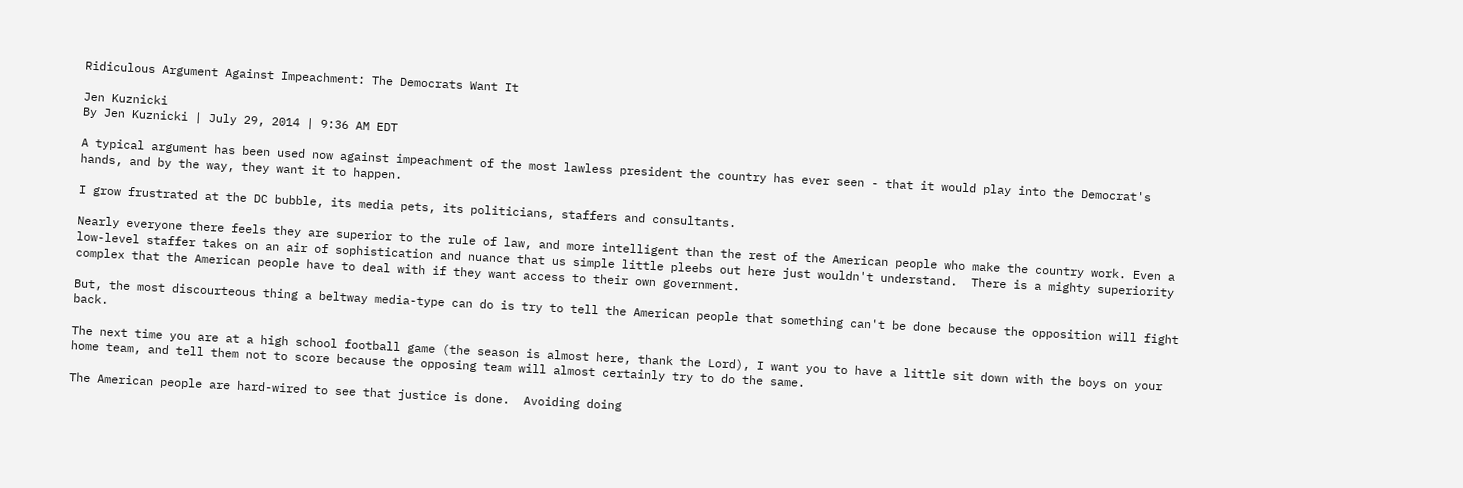Ridiculous Argument Against Impeachment: The Democrats Want It

Jen Kuznicki
By Jen Kuznicki | July 29, 2014 | 9:36 AM EDT

A typical argument has been used now against impeachment of the most lawless president the country has ever seen - that it would play into the Democrat's hands, and by the way, they want it to happen.

I grow frustrated at the DC bubble, its media pets, its politicians, staffers and consultants.

Nearly everyone there feels they are superior to the rule of law, and more intelligent than the rest of the American people who make the country work. Even a low-level staffer takes on an air of sophistication and nuance that us simple little pleebs out here just wouldn't understand.  There is a mighty superiority complex that the American people have to deal with if they want access to their own government.

But, the most discourteous thing a beltway media-type can do is try to tell the American people that something can't be done because the opposition will fight back.

The next time you are at a high school football game (the season is almost here, thank the Lord), I want you to have a little sit down with the boys on your home team, and tell them not to score because the opposing team will almost certainly try to do the same.

The American people are hard-wired to see that justice is done.  Avoiding doing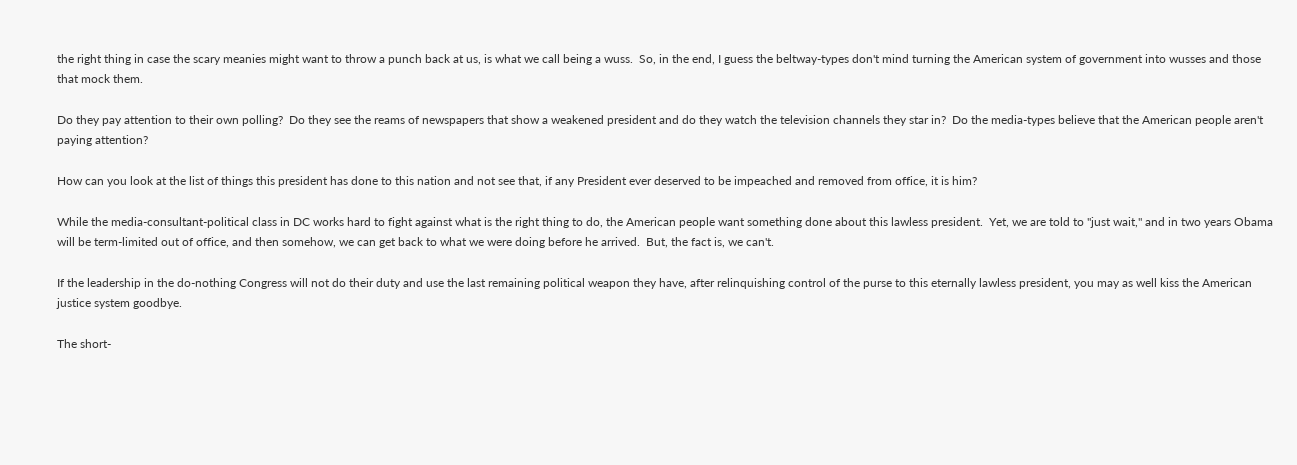the right thing in case the scary meanies might want to throw a punch back at us, is what we call being a wuss.  So, in the end, I guess the beltway-types don't mind turning the American system of government into wusses and those that mock them.

Do they pay attention to their own polling?  Do they see the reams of newspapers that show a weakened president and do they watch the television channels they star in?  Do the media-types believe that the American people aren't paying attention?

How can you look at the list of things this president has done to this nation and not see that, if any President ever deserved to be impeached and removed from office, it is him?

While the media-consultant-political class in DC works hard to fight against what is the right thing to do, the American people want something done about this lawless president.  Yet, we are told to "just wait," and in two years Obama will be term-limited out of office, and then somehow, we can get back to what we were doing before he arrived.  But, the fact is, we can't.

If the leadership in the do-nothing Congress will not do their duty and use the last remaining political weapon they have, after relinquishing control of the purse to this eternally lawless president, you may as well kiss the American justice system goodbye.

The short-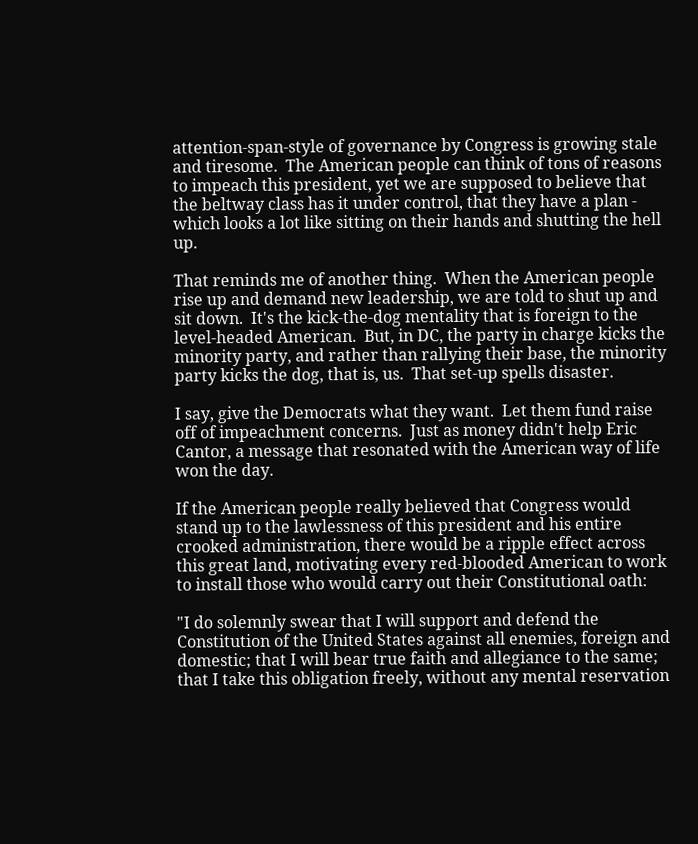attention-span-style of governance by Congress is growing stale and tiresome.  The American people can think of tons of reasons to impeach this president, yet we are supposed to believe that the beltway class has it under control, that they have a plan - which looks a lot like sitting on their hands and shutting the hell up.

That reminds me of another thing.  When the American people rise up and demand new leadership, we are told to shut up and sit down.  It's the kick-the-dog mentality that is foreign to the level-headed American.  But, in DC, the party in charge kicks the minority party, and rather than rallying their base, the minority party kicks the dog, that is, us.  That set-up spells disaster.

I say, give the Democrats what they want.  Let them fund raise off of impeachment concerns.  Just as money didn't help Eric Cantor, a message that resonated with the American way of life won the day.

If the American people really believed that Congress would stand up to the lawlessness of this president and his entire crooked administration, there would be a ripple effect across this great land, motivating every red-blooded American to work to install those who would carry out their Constitutional oath:

"I do solemnly swear that I will support and defend the Constitution of the United States against all enemies, foreign and domestic; that I will bear true faith and allegiance to the same; that I take this obligation freely, without any mental reservation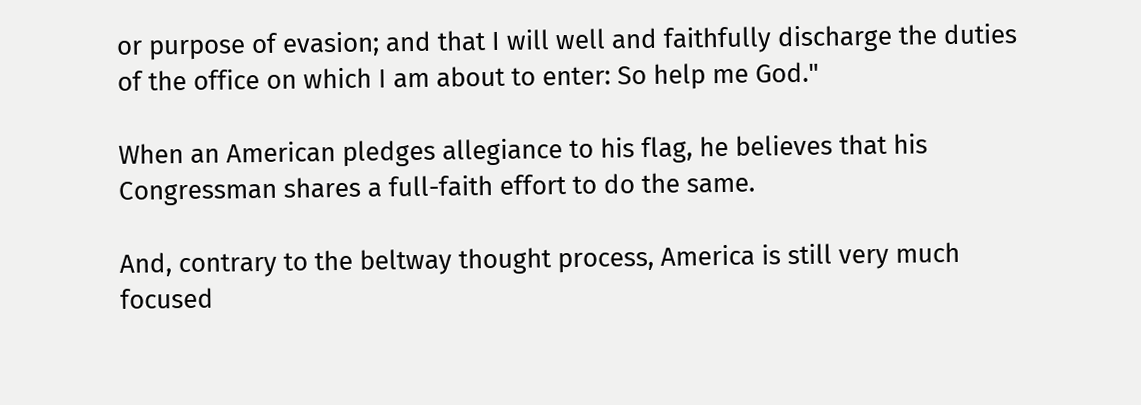or purpose of evasion; and that I will well and faithfully discharge the duties of the office on which I am about to enter: So help me God."

When an American pledges allegiance to his flag, he believes that his Congressman shares a full-faith effort to do the same.

And, contrary to the beltway thought process, America is still very much focused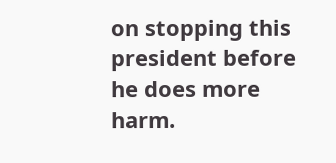on stopping this president before he does more harm.